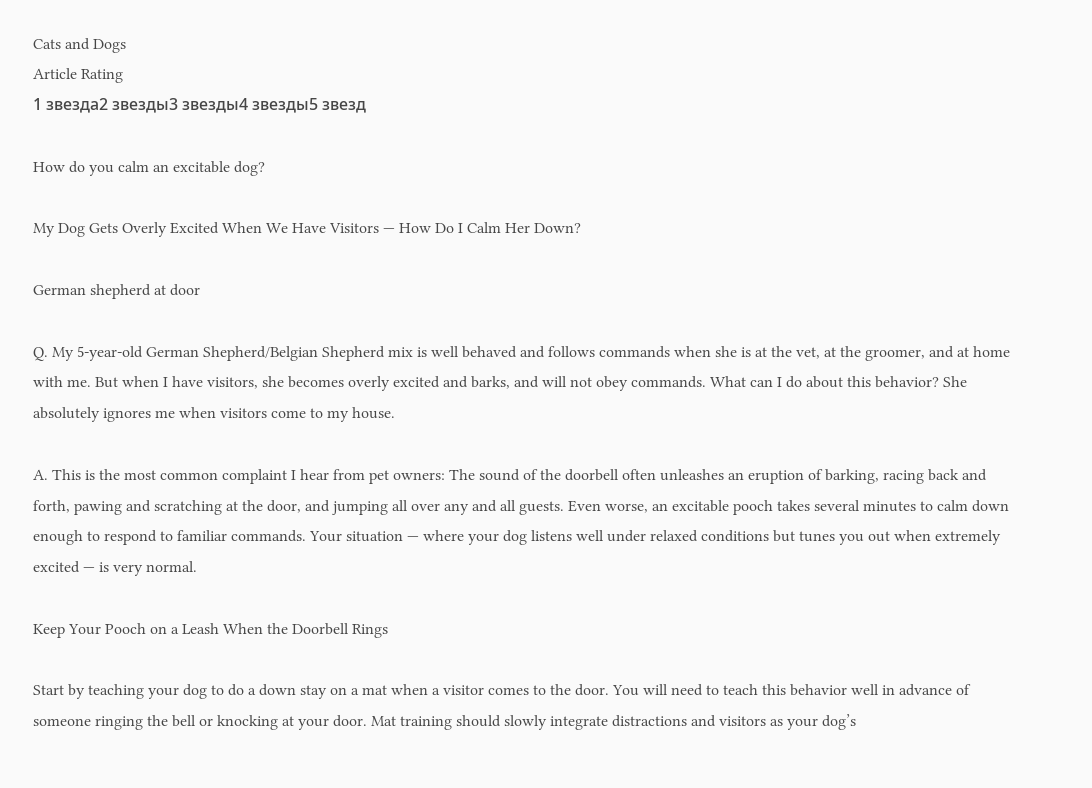Cats and Dogs
Article Rating
1 звезда2 звезды3 звезды4 звезды5 звезд

How do you calm an excitable dog?

My Dog Gets Overly Excited When We Have Visitors — How Do I Calm Her Down?

German shepherd at door

Q. My 5-year-old German Shepherd/Belgian Shepherd mix is well behaved and follows commands when she is at the vet, at the groomer, and at home with me. But when I have visitors, she becomes overly excited and barks, and will not obey commands. What can I do about this behavior? She absolutely ignores me when visitors come to my house.

A. This is the most common complaint I hear from pet owners: The sound of the doorbell often unleashes an eruption of barking, racing back and forth, pawing and scratching at the door, and jumping all over any and all guests. Even worse, an excitable pooch takes several minutes to calm down enough to respond to familiar commands. Your situation — where your dog listens well under relaxed conditions but tunes you out when extremely excited — is very normal.

Keep Your Pooch on a Leash When the Doorbell Rings

Start by teaching your dog to do a down stay on a mat when a visitor comes to the door. You will need to teach this behavior well in advance of someone ringing the bell or knocking at your door. Mat training should slowly integrate distractions and visitors as your dog’s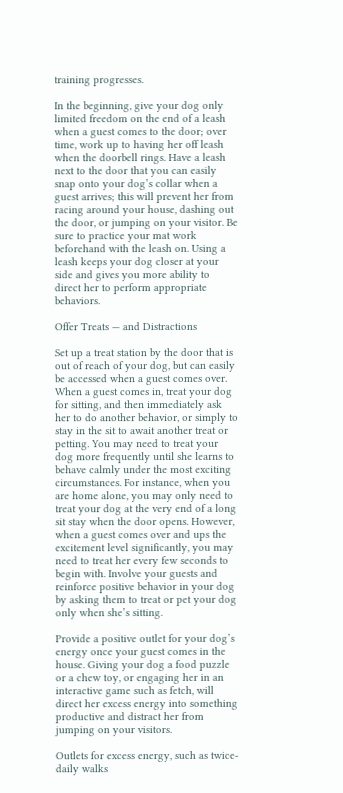training progresses.

In the beginning, give your dog only limited freedom on the end of a leash when a guest comes to the door; over time, work up to having her off leash when the doorbell rings. Have a leash next to the door that you can easily snap onto your dog’s collar when a guest arrives; this will prevent her from racing around your house, dashing out the door, or jumping on your visitor. Be sure to practice your mat work beforehand with the leash on. Using a leash keeps your dog closer at your side and gives you more ability to direct her to perform appropriate behaviors.

Offer Treats — and Distractions

Set up a treat station by the door that is out of reach of your dog, but can easily be accessed when a guest comes over. When a guest comes in, treat your dog for sitting, and then immediately ask her to do another behavior, or simply to stay in the sit to await another treat or petting. You may need to treat your dog more frequently until she learns to behave calmly under the most exciting circumstances. For instance, when you are home alone, you may only need to treat your dog at the very end of a long sit stay when the door opens. However, when a guest comes over and ups the excitement level significantly, you may need to treat her every few seconds to begin with. Involve your guests and reinforce positive behavior in your dog by asking them to treat or pet your dog only when she’s sitting.

Provide a positive outlet for your dog’s energy once your guest comes in the house. Giving your dog a food puzzle or a chew toy, or engaging her in an interactive game such as fetch, will direct her excess energy into something productive and distract her from jumping on your visitors.

Outlets for excess energy, such as twice-daily walks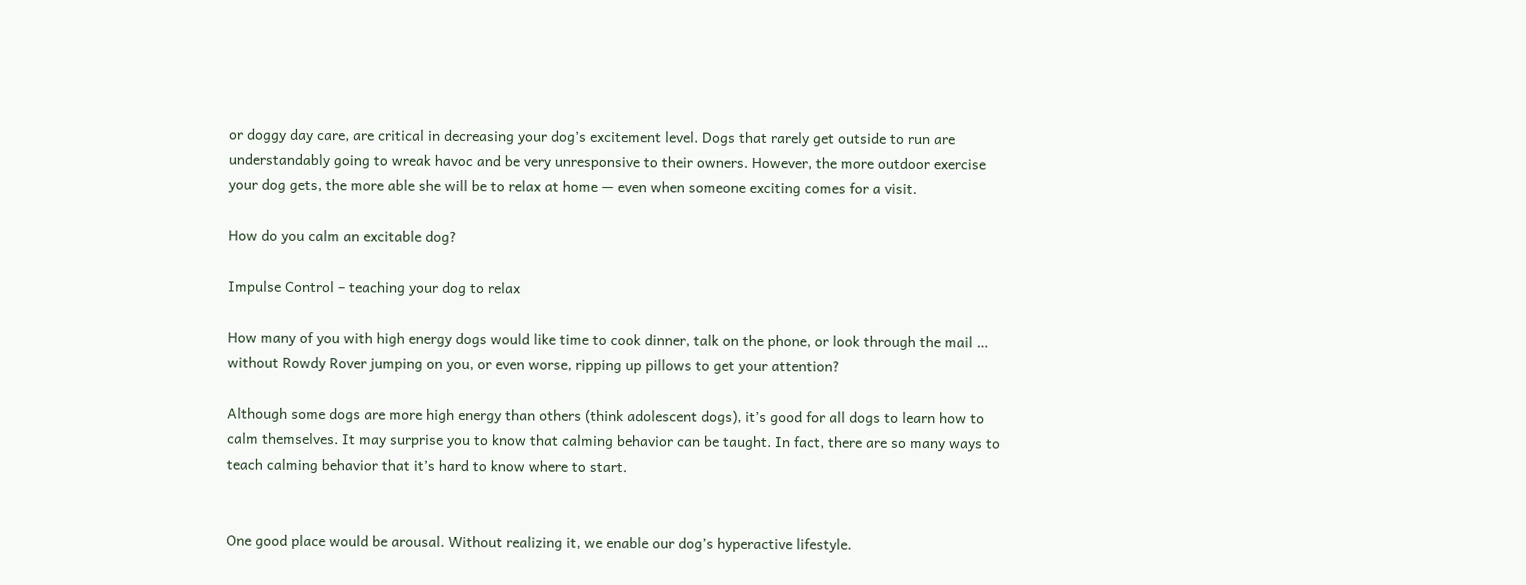or doggy day care, are critical in decreasing your dog’s excitement level. Dogs that rarely get outside to run are understandably going to wreak havoc and be very unresponsive to their owners. However, the more outdoor exercise your dog gets, the more able she will be to relax at home — even when someone exciting comes for a visit.

How do you calm an excitable dog?

Impulse Control – teaching your dog to relax

How many of you with high energy dogs would like time to cook dinner, talk on the phone, or look through the mail … without Rowdy Rover jumping on you, or even worse, ripping up pillows to get your attention?

Although some dogs are more high energy than others (think adolescent dogs), it’s good for all dogs to learn how to calm themselves. It may surprise you to know that calming behavior can be taught. In fact, there are so many ways to teach calming behavior that it’s hard to know where to start.


One good place would be arousal. Without realizing it, we enable our dog’s hyperactive lifestyle.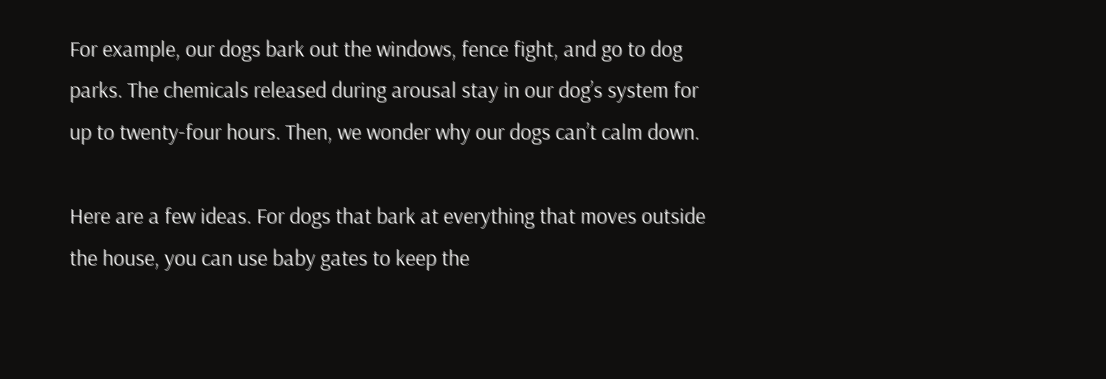For example, our dogs bark out the windows, fence fight, and go to dog parks. The chemicals released during arousal stay in our dog’s system for up to twenty-four hours. Then, we wonder why our dogs can’t calm down.

Here are a few ideas. For dogs that bark at everything that moves outside the house, you can use baby gates to keep the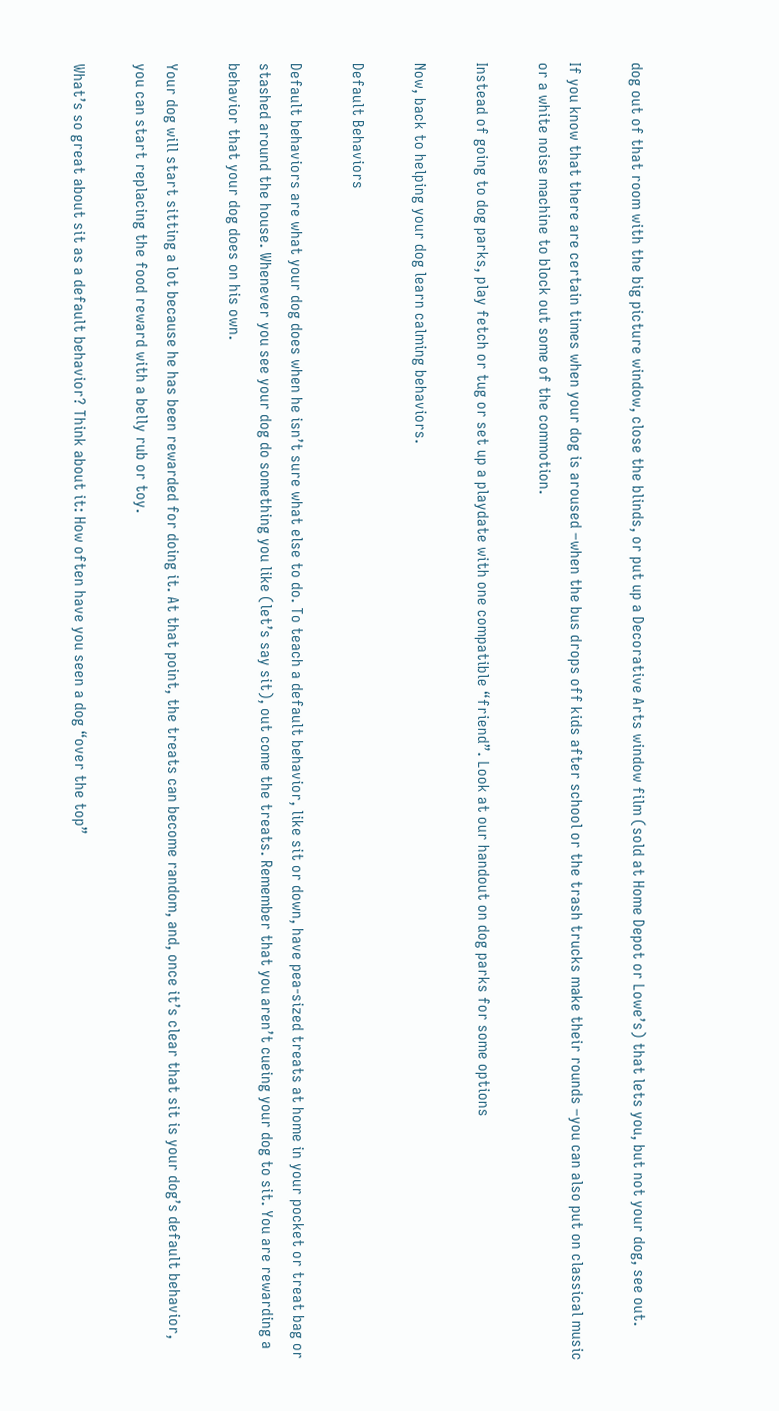dog out of that room with the big picture window, close the blinds, or put up a Decorative Arts window film (sold at Home Depot or Lowe’s) that lets you, but not your dog, see out.

If you know that there are certain times when your dog is aroused –when the bus drops off kids after school or the trash trucks make their rounds –you can also put on classical music or a white noise machine to block out some of the commotion.

Instead of going to dog parks, play fetch or tug or set up a playdate with one compatible “friend”. Look at our handout on dog parks for some options

Now, back to helping your dog learn calming behaviors.

Default Behaviors

Default behaviors are what your dog does when he isn’t sure what else to do. To teach a default behavior, like sit or down, have pea-sized treats at home in your pocket or treat bag or stashed around the house. Whenever you see your dog do something you like (let’s say sit), out come the treats. Remember that you aren’t cueing your dog to sit. You are rewarding a behavior that your dog does on his own.

Your dog will start sitting a lot because he has been rewarded for doing it. At that point, the treats can become random, and, once it’s clear that sit is your dog’s default behavior, you can start replacing the food reward with a belly rub or toy.

What’s so great about sit as a default behavior? Think about it: How often have you seen a dog “over the top”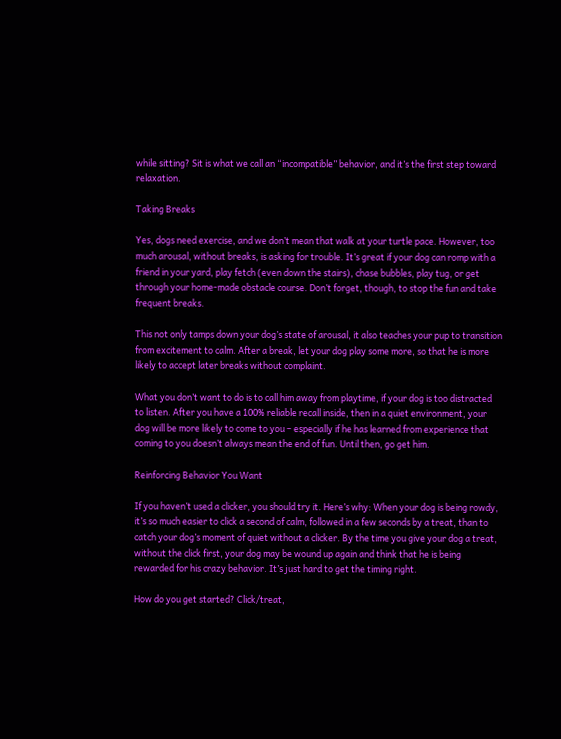while sitting? Sit is what we call an “incompatible” behavior, and it’s the first step toward relaxation.

Taking Breaks

Yes, dogs need exercise, and we don’t mean that walk at your turtle pace. However, too much arousal, without breaks, is asking for trouble. It’s great if your dog can romp with a friend in your yard, play fetch (even down the stairs), chase bubbles, play tug, or get through your home-made obstacle course. Don’t forget, though, to stop the fun and take frequent breaks.

This not only tamps down your dog’s state of arousal, it also teaches your pup to transition from excitement to calm. After a break, let your dog play some more, so that he is more likely to accept later breaks without complaint.

What you don’t want to do is to call him away from playtime, if your dog is too distracted to listen. After you have a 100% reliable recall inside, then in a quiet environment, your dog will be more likely to come to you – especially if he has learned from experience that coming to you doesn’t always mean the end of fun. Until then, go get him.

Reinforcing Behavior You Want

If you haven’t used a clicker, you should try it. Here’s why: When your dog is being rowdy, it’s so much easier to click a second of calm, followed in a few seconds by a treat, than to catch your dog’s moment of quiet without a clicker. By the time you give your dog a treat, without the click first, your dog may be wound up again and think that he is being rewarded for his crazy behavior. It’s just hard to get the timing right.

How do you get started? Click/treat,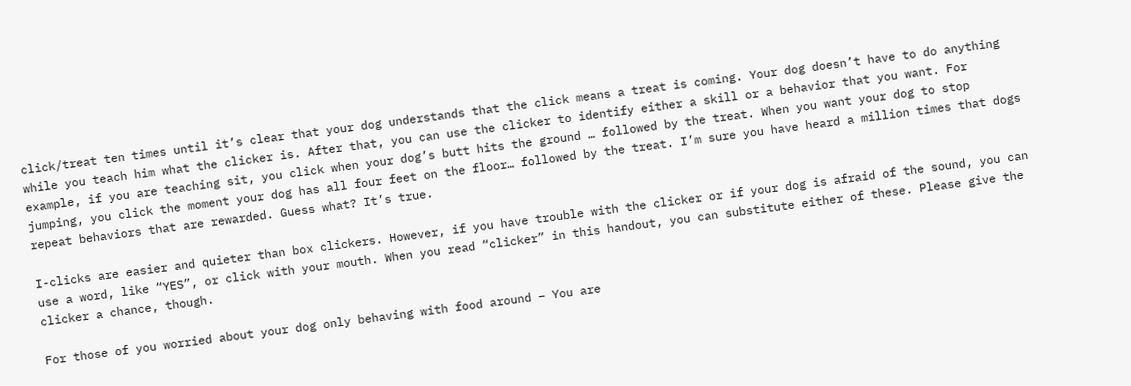click/treat ten times until it’s clear that your dog understands that the click means a treat is coming. Your dog doesn’t have to do anything while you teach him what the clicker is. After that, you can use the clicker to identify either a skill or a behavior that you want. For example, if you are teaching sit, you click when your dog’s butt hits the ground … followed by the treat. When you want your dog to stop jumping, you click the moment your dog has all four feet on the floor… followed by the treat. I’m sure you have heard a million times that dogs repeat behaviors that are rewarded. Guess what? It’s true.

I-clicks are easier and quieter than box clickers. However, if you have trouble with the clicker or if your dog is afraid of the sound, you can use a word, like “YES”, or click with your mouth. When you read “clicker” in this handout, you can substitute either of these. Please give the clicker a chance, though.

For those of you worried about your dog only behaving with food around – You are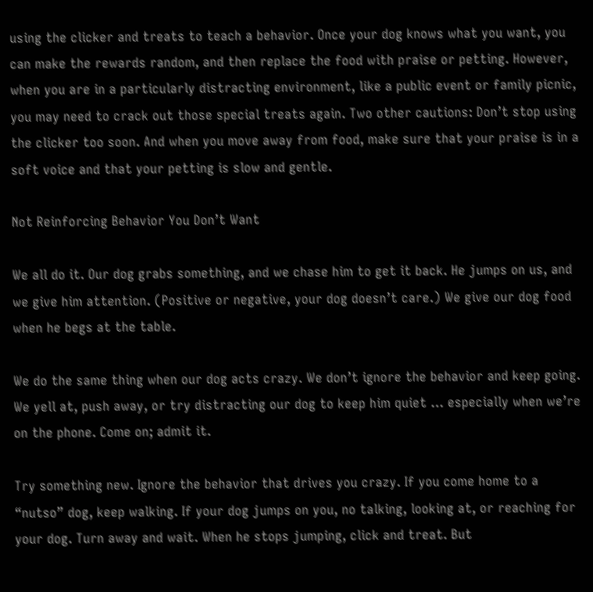using the clicker and treats to teach a behavior. Once your dog knows what you want, you can make the rewards random, and then replace the food with praise or petting. However, when you are in a particularly distracting environment, like a public event or family picnic, you may need to crack out those special treats again. Two other cautions: Don’t stop using the clicker too soon. And when you move away from food, make sure that your praise is in a soft voice and that your petting is slow and gentle.

Not Reinforcing Behavior You Don’t Want

We all do it. Our dog grabs something, and we chase him to get it back. He jumps on us, and we give him attention. (Positive or negative, your dog doesn’t care.) We give our dog food when he begs at the table.

We do the same thing when our dog acts crazy. We don’t ignore the behavior and keep going. We yell at, push away, or try distracting our dog to keep him quiet … especially when we’re on the phone. Come on; admit it.

Try something new. Ignore the behavior that drives you crazy. If you come home to a “nutso” dog, keep walking. If your dog jumps on you, no talking, looking at, or reaching for your dog. Turn away and wait. When he stops jumping, click and treat. But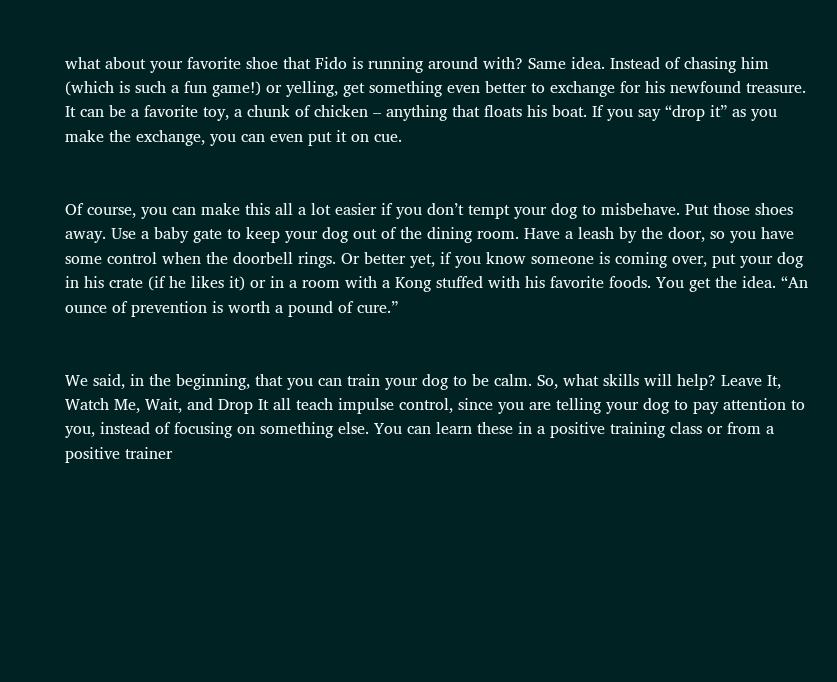what about your favorite shoe that Fido is running around with? Same idea. Instead of chasing him (which is such a fun game!) or yelling, get something even better to exchange for his newfound treasure. It can be a favorite toy, a chunk of chicken – anything that floats his boat. If you say “drop it” as you make the exchange, you can even put it on cue.


Of course, you can make this all a lot easier if you don’t tempt your dog to misbehave. Put those shoes away. Use a baby gate to keep your dog out of the dining room. Have a leash by the door, so you have some control when the doorbell rings. Or better yet, if you know someone is coming over, put your dog in his crate (if he likes it) or in a room with a Kong stuffed with his favorite foods. You get the idea. “An ounce of prevention is worth a pound of cure.”


We said, in the beginning, that you can train your dog to be calm. So, what skills will help? Leave It, Watch Me, Wait, and Drop It all teach impulse control, since you are telling your dog to pay attention to you, instead of focusing on something else. You can learn these in a positive training class or from a positive trainer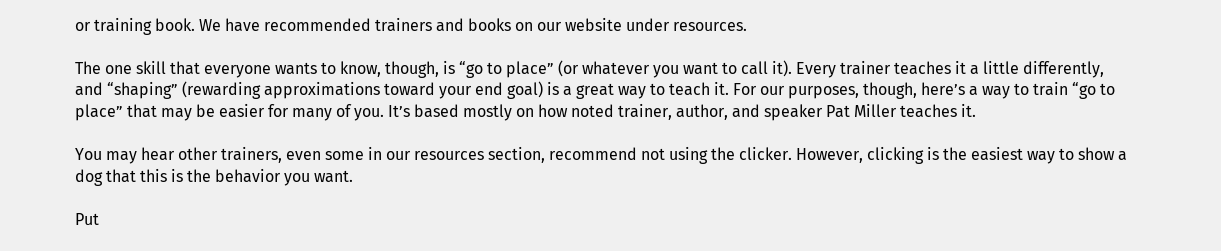or training book. We have recommended trainers and books on our website under resources.

The one skill that everyone wants to know, though, is “go to place” (or whatever you want to call it). Every trainer teaches it a little differently, and “shaping” (rewarding approximations toward your end goal) is a great way to teach it. For our purposes, though, here’s a way to train “go to place” that may be easier for many of you. It’s based mostly on how noted trainer, author, and speaker Pat Miller teaches it.

You may hear other trainers, even some in our resources section, recommend not using the clicker. However, clicking is the easiest way to show a dog that this is the behavior you want.

Put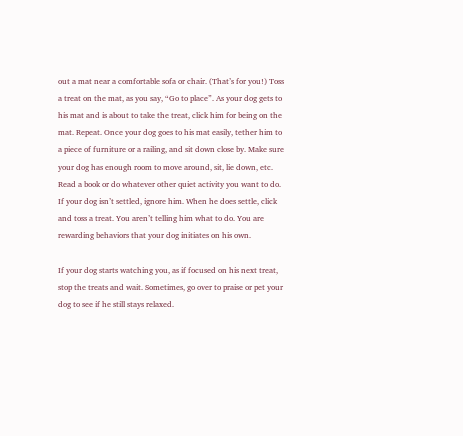out a mat near a comfortable sofa or chair. (That’s for you!) Toss a treat on the mat, as you say, “Go to place”. As your dog gets to his mat and is about to take the treat, click him for being on the mat. Repeat. Once your dog goes to his mat easily, tether him to a piece of furniture or a railing, and sit down close by. Make sure your dog has enough room to move around, sit, lie down, etc. Read a book or do whatever other quiet activity you want to do. If your dog isn’t settled, ignore him. When he does settle, click and toss a treat. You aren’t telling him what to do. You are rewarding behaviors that your dog initiates on his own.

If your dog starts watching you, as if focused on his next treat, stop the treats and wait. Sometimes, go over to praise or pet your dog to see if he still stays relaxed.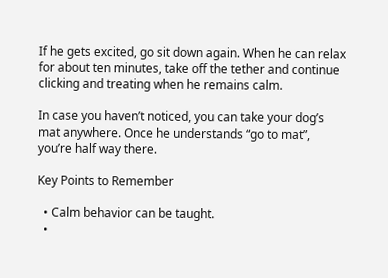If he gets excited, go sit down again. When he can relax for about ten minutes, take off the tether and continue clicking and treating when he remains calm.

In case you haven’t noticed, you can take your dog’s mat anywhere. Once he understands “go to mat”, you’re half way there.

Key Points to Remember

  • Calm behavior can be taught.
  •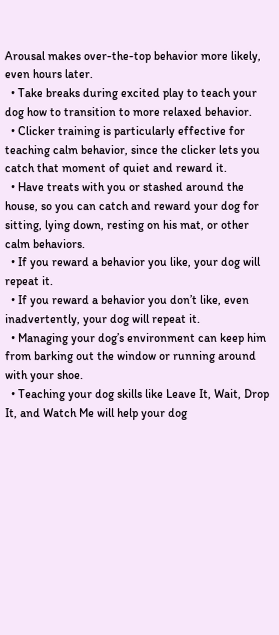Arousal makes over-the-top behavior more likely, even hours later.
  • Take breaks during excited play to teach your dog how to transition to more relaxed behavior.
  • Clicker training is particularly effective for teaching calm behavior, since the clicker lets you catch that moment of quiet and reward it.
  • Have treats with you or stashed around the house, so you can catch and reward your dog for sitting, lying down, resting on his mat, or other calm behaviors.
  • If you reward a behavior you like, your dog will repeat it.
  • If you reward a behavior you don’t like, even inadvertently, your dog will repeat it.
  • Managing your dog’s environment can keep him from barking out the window or running around with your shoe.
  • Teaching your dog skills like Leave It, Wait, Drop It, and Watch Me will help your dog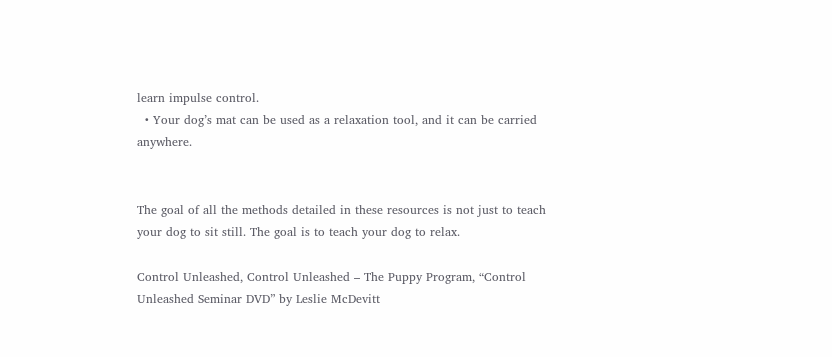learn impulse control.
  • Your dog’s mat can be used as a relaxation tool, and it can be carried anywhere.


The goal of all the methods detailed in these resources is not just to teach your dog to sit still. The goal is to teach your dog to relax.

Control Unleashed, Control Unleashed – The Puppy Program, “Control Unleashed Seminar DVD” by Leslie McDevitt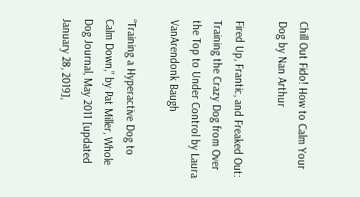Chill Out Fido! How to Calm Your Dog by Nan Arthur

Fired Up, Frantic, and Freaked Out: Training the Crazy Dog from Over the Top to Under Control by Laura VanArendonk Baugh

“Training a Hyperactive Dog to Calm Down,” by Pat Miller, Whole Dog Journal, May 2011 [updated January 28, 2019],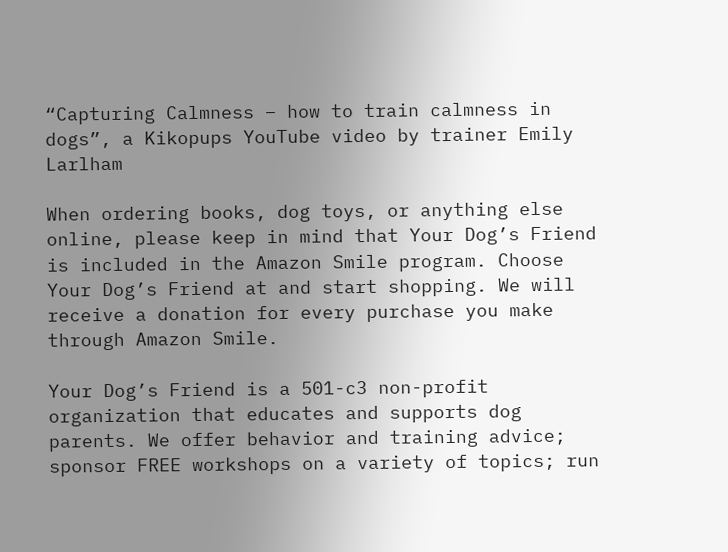“Capturing Calmness – how to train calmness in dogs”, a Kikopups YouTube video by trainer Emily Larlham

When ordering books, dog toys, or anything else online, please keep in mind that Your Dog’s Friend is included in the Amazon Smile program. Choose Your Dog’s Friend at and start shopping. We will receive a donation for every purchase you make through Amazon Smile.

Your Dog’s Friend is a 501-c3 non-profit organization that educates and supports dog parents. We offer behavior and training advice; sponsor FREE workshops on a variety of topics; run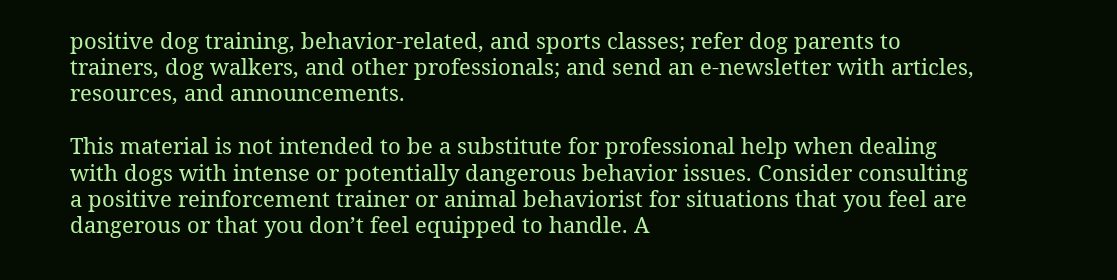positive dog training, behavior-related, and sports classes; refer dog parents to trainers, dog walkers, and other professionals; and send an e-newsletter with articles, resources, and announcements.

This material is not intended to be a substitute for professional help when dealing with dogs with intense or potentially dangerous behavior issues. Consider consulting a positive reinforcement trainer or animal behaviorist for situations that you feel are dangerous or that you don’t feel equipped to handle. A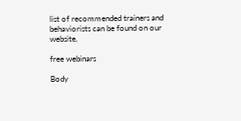list of recommended trainers and behaviorists can be found on our website,

free webinars

Body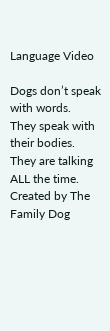Language Video

Dogs don’t speak with words.
They speak with their bodies.
They are talking ALL the time.
Created by The Family Dog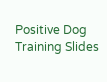Positive Dog Training Slides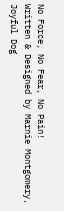No Force, No Fear, No Pain!
Written & Designed by Marnie Montgomery, Joyful Dog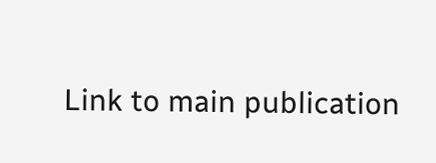Link to main publication